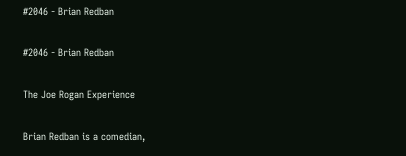#2046 - Brian Redban

#2046 - Brian Redban

The Joe Rogan Experience

Brian Redban is a comedian,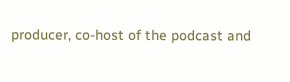producer, co-host of the podcast and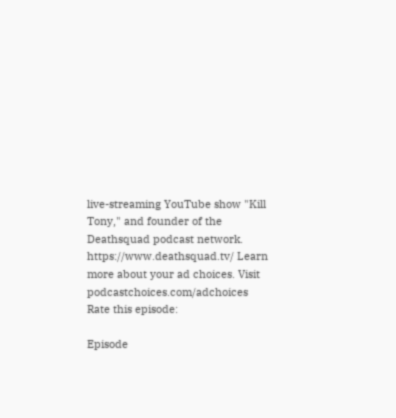live-streaming YouTube show "Kill Tony," and founder of the Deathsquad podcast network. https://www.deathsquad.tv/ Learn more about your ad choices. Visit podcastchoices.com/adchoices
Rate this episode:

Episode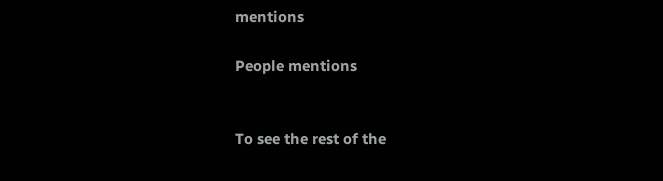mentions

People mentions


To see the rest of the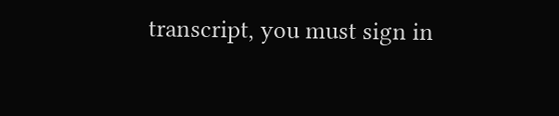transcript, you must sign in